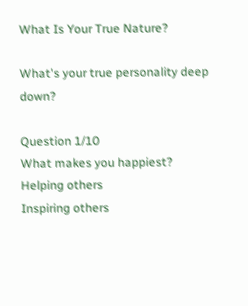What Is Your True Nature?

What's your true personality deep down?

Question 1/10
What makes you happiest?
Helping others
Inspiring others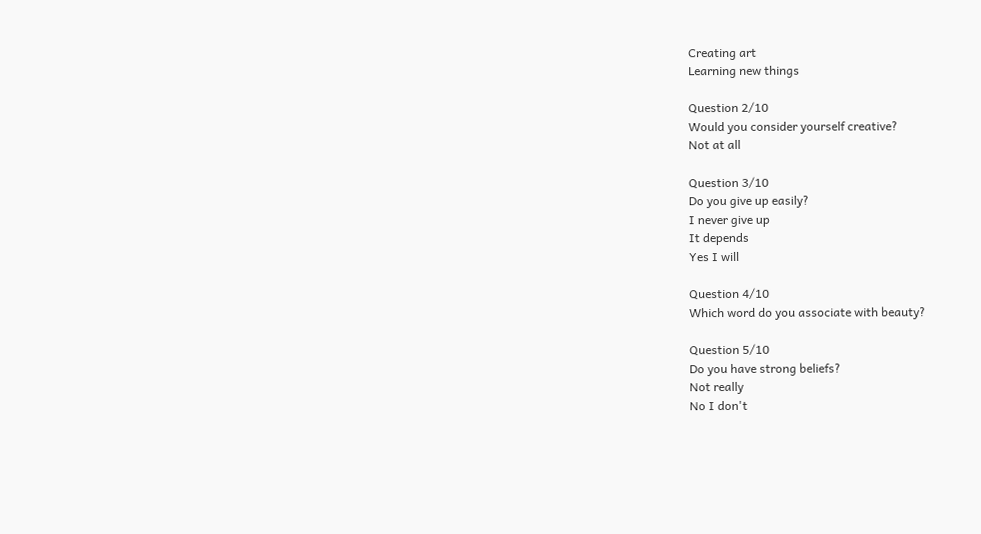Creating art
Learning new things

Question 2/10
Would you consider yourself creative?
Not at all

Question 3/10
Do you give up easily?
I never give up
It depends
Yes I will

Question 4/10
Which word do you associate with beauty?

Question 5/10
Do you have strong beliefs?
Not really
No I don't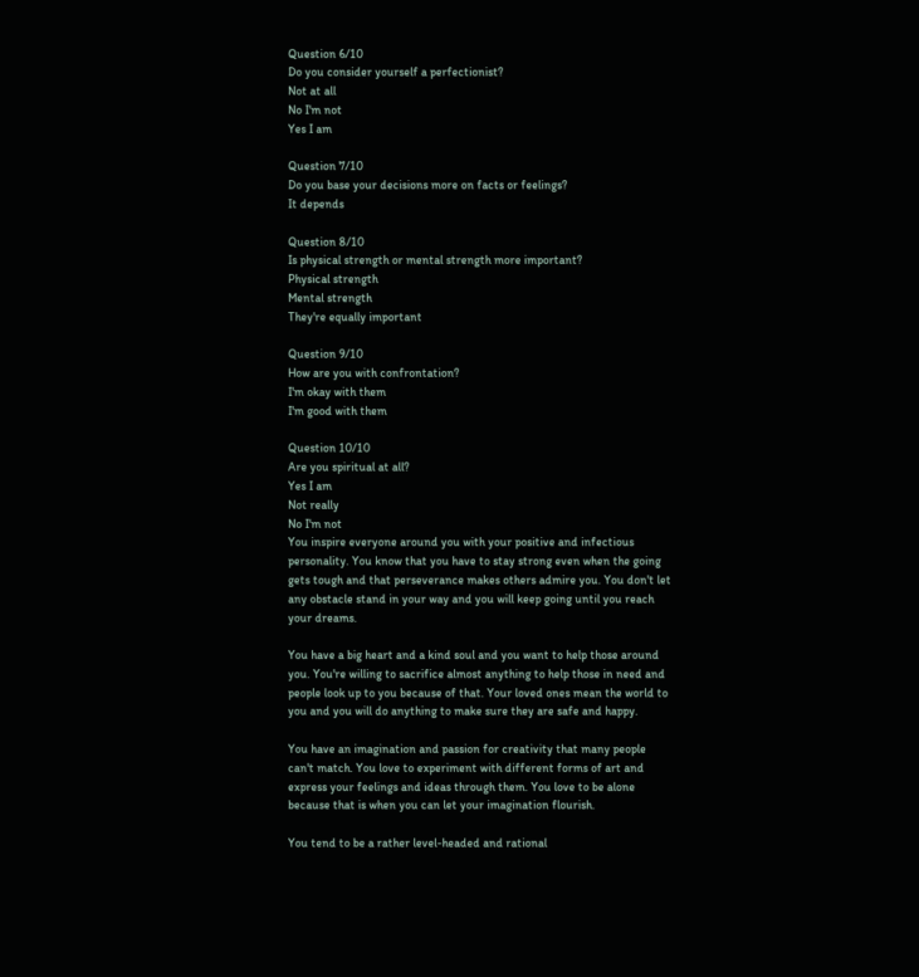Question 6/10
Do you consider yourself a perfectionist?
Not at all
No I'm not
Yes I am

Question 7/10
Do you base your decisions more on facts or feelings?
It depends

Question 8/10
Is physical strength or mental strength more important?
Physical strength
Mental strength
They're equally important

Question 9/10
How are you with confrontation?
I'm okay with them
I'm good with them

Question 10/10
Are you spiritual at all?
Yes I am
Not really
No I'm not
You inspire everyone around you with your positive and infectious personality. You know that you have to stay strong even when the going gets tough and that perseverance makes others admire you. You don't let any obstacle stand in your way and you will keep going until you reach your dreams.

You have a big heart and a kind soul and you want to help those around you. You're willing to sacrifice almost anything to help those in need and people look up to you because of that. Your loved ones mean the world to you and you will do anything to make sure they are safe and happy.

You have an imagination and passion for creativity that many people can't match. You love to experiment with different forms of art and express your feelings and ideas through them. You love to be alone because that is when you can let your imagination flourish.

You tend to be a rather level-headed and rational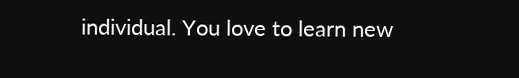individual. You love to learn new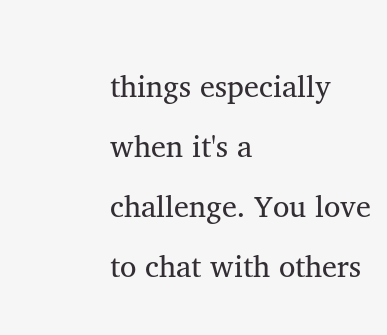things especially when it's a challenge. You love to chat with others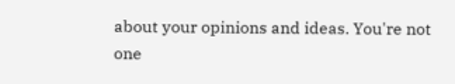about your opinions and ideas. You're not one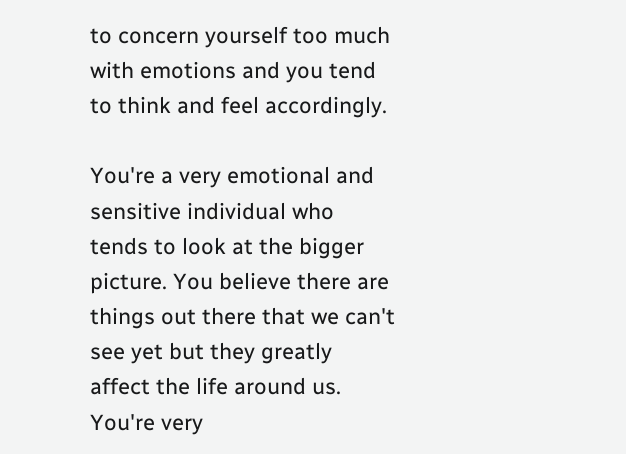to concern yourself too much with emotions and you tend to think and feel accordingly.

You're a very emotional and sensitive individual who tends to look at the bigger picture. You believe there are things out there that we can't see yet but they greatly affect the life around us. You're very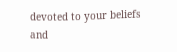devoted to your beliefs and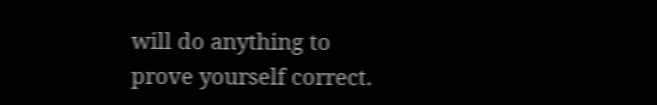will do anything to prove yourself correct.